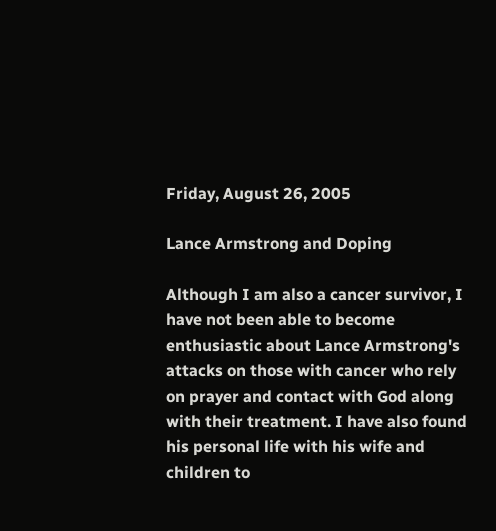Friday, August 26, 2005

Lance Armstrong and Doping

Although I am also a cancer survivor, I have not been able to become enthusiastic about Lance Armstrong's attacks on those with cancer who rely on prayer and contact with God along with their treatment. I have also found his personal life with his wife and children to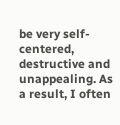be very self-centered, destructive and unappealing. As a result, I often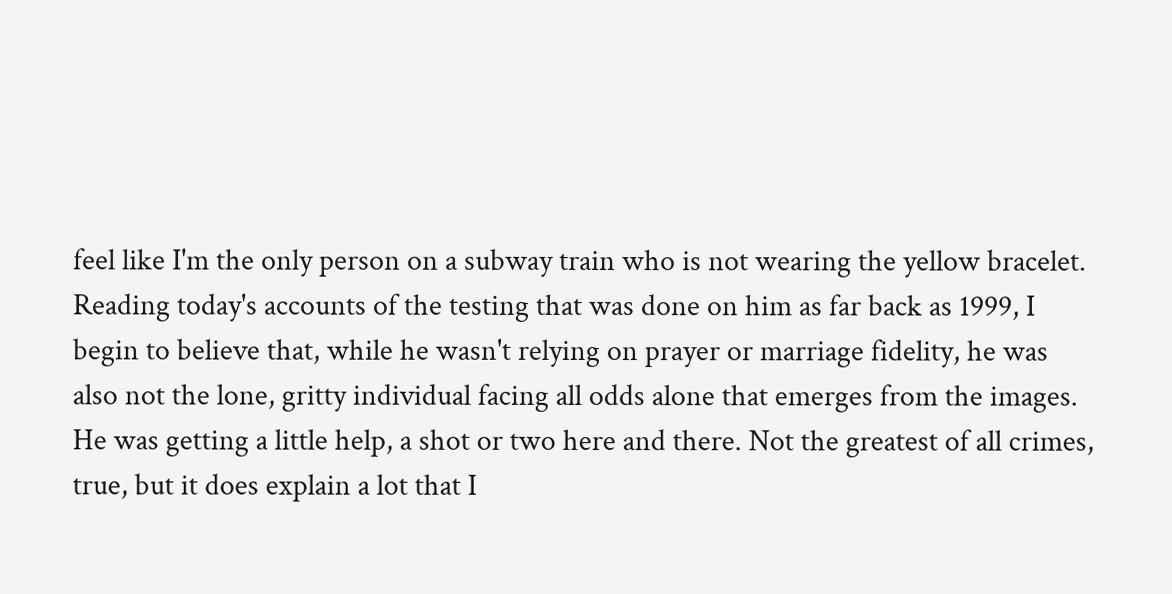feel like I'm the only person on a subway train who is not wearing the yellow bracelet. Reading today's accounts of the testing that was done on him as far back as 1999, I begin to believe that, while he wasn't relying on prayer or marriage fidelity, he was also not the lone, gritty individual facing all odds alone that emerges from the images. He was getting a little help, a shot or two here and there. Not the greatest of all crimes, true, but it does explain a lot that I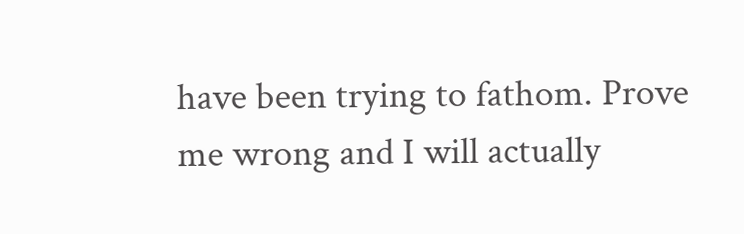have been trying to fathom. Prove me wrong and I will actually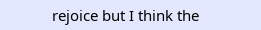rejoice but I think the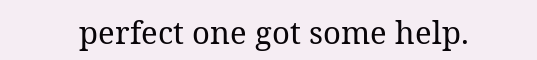perfect one got some help.